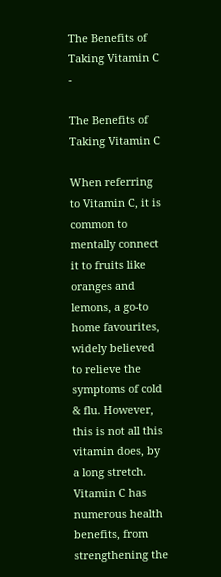The Benefits of Taking Vitamin C -

The Benefits of Taking Vitamin C

When referring to Vitamin C, it is common to mentally connect it to fruits like oranges and lemons, a go-to home favourites, widely believed to relieve the symptoms of cold & flu. However, this is not all this vitamin does, by a long stretch. Vitamin C has numerous health benefits, from strengthening the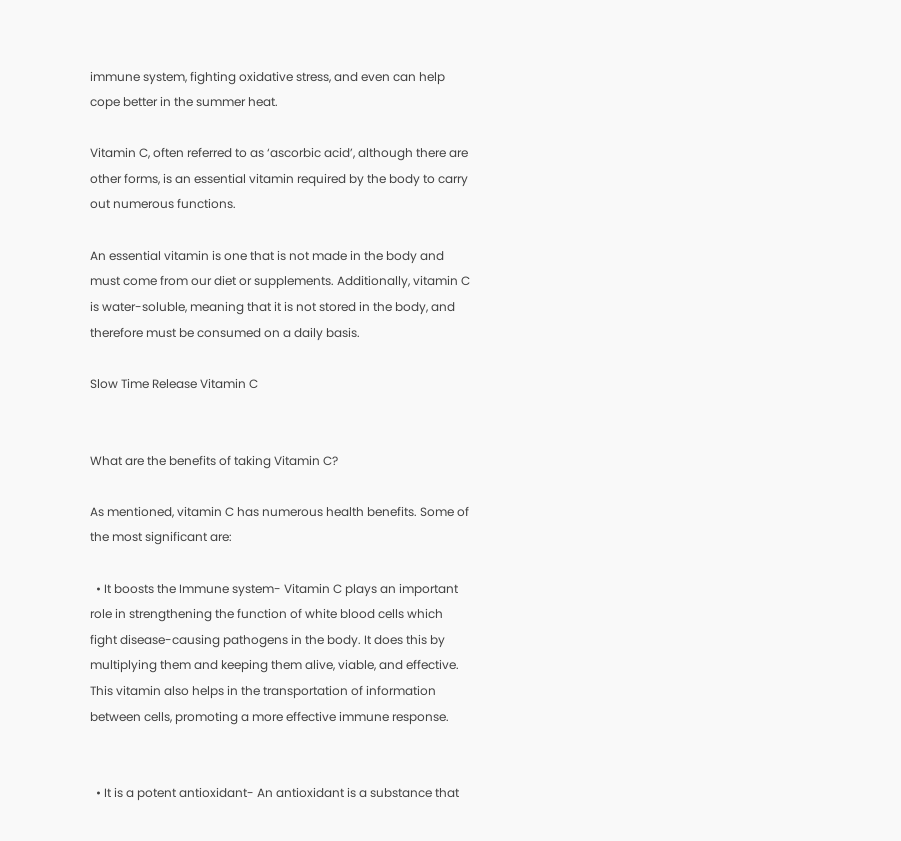immune system, fighting oxidative stress, and even can help cope better in the summer heat.

Vitamin C, often referred to as ‘ascorbic acid’, although there are other forms, is an essential vitamin required by the body to carry out numerous functions.

An essential vitamin is one that is not made in the body and must come from our diet or supplements. Additionally, vitamin C is water-soluble, meaning that it is not stored in the body, and therefore must be consumed on a daily basis.

Slow Time Release Vitamin C


What are the benefits of taking Vitamin C?

As mentioned, vitamin C has numerous health benefits. Some of the most significant are:

  • It boosts the Immune system- Vitamin C plays an important role in strengthening the function of white blood cells which fight disease-causing pathogens in the body. It does this by multiplying them and keeping them alive, viable, and effective. This vitamin also helps in the transportation of information between cells, promoting a more effective immune response.


  • It is a potent antioxidant- An antioxidant is a substance that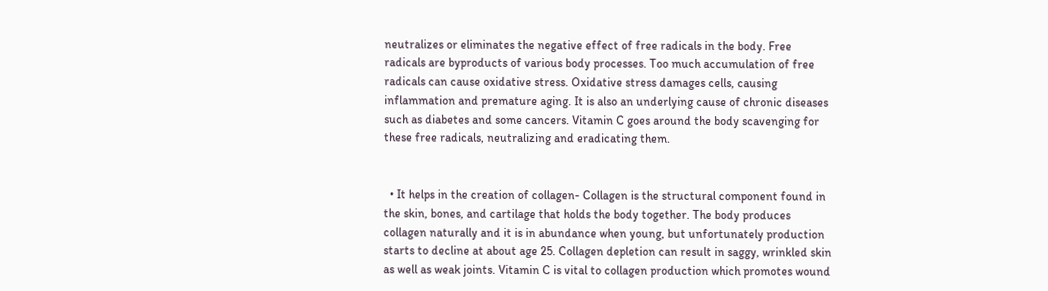neutralizes or eliminates the negative effect of free radicals in the body. Free radicals are byproducts of various body processes. Too much accumulation of free radicals can cause oxidative stress. Oxidative stress damages cells, causing inflammation and premature aging. It is also an underlying cause of chronic diseases such as diabetes and some cancers. Vitamin C goes around the body scavenging for these free radicals, neutralizing and eradicating them.


  • It helps in the creation of collagen- Collagen is the structural component found in the skin, bones, and cartilage that holds the body together. The body produces collagen naturally and it is in abundance when young, but unfortunately production starts to decline at about age 25. Collagen depletion can result in saggy, wrinkled skin as well as weak joints. Vitamin C is vital to collagen production which promotes wound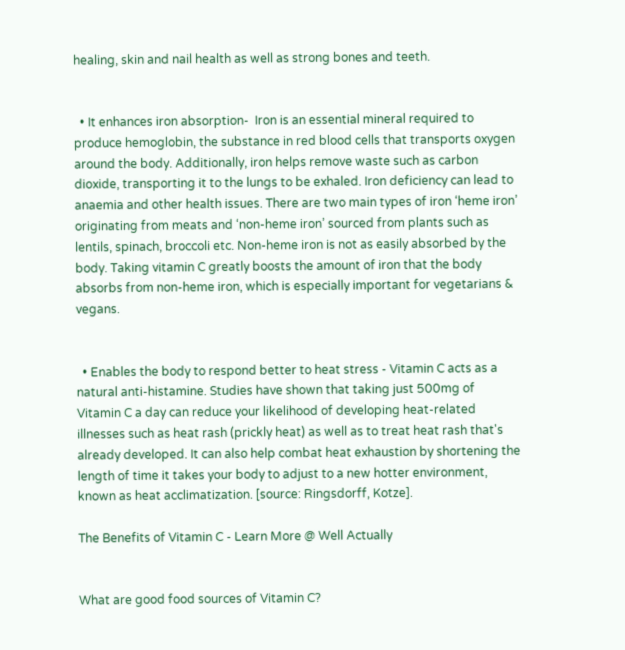healing, skin and nail health as well as strong bones and teeth.


  • It enhances iron absorption-  Iron is an essential mineral required to produce hemoglobin, the substance in red blood cells that transports oxygen around the body. Additionally, iron helps remove waste such as carbon dioxide, transporting it to the lungs to be exhaled. Iron deficiency can lead to anaemia and other health issues. There are two main types of iron ‘heme iron’ originating from meats and ‘non-heme iron’ sourced from plants such as lentils, spinach, broccoli etc. Non-heme iron is not as easily absorbed by the body. Taking vitamin C greatly boosts the amount of iron that the body absorbs from non-heme iron, which is especially important for vegetarians & vegans.


  • Enables the body to respond better to heat stress - Vitamin C acts as a natural anti-histamine. Studies have shown that taking just 500mg of Vitamin C a day can reduce your likelihood of developing heat-related illnesses such as heat rash (prickly heat) as well as to treat heat rash that's already developed. It can also help combat heat exhaustion by shortening the length of time it takes your body to adjust to a new hotter environment, known as heat acclimatization. [source: Ringsdorff, Kotze].

The Benefits of Vitamin C - Learn More @ Well Actually


What are good food sources of Vitamin C?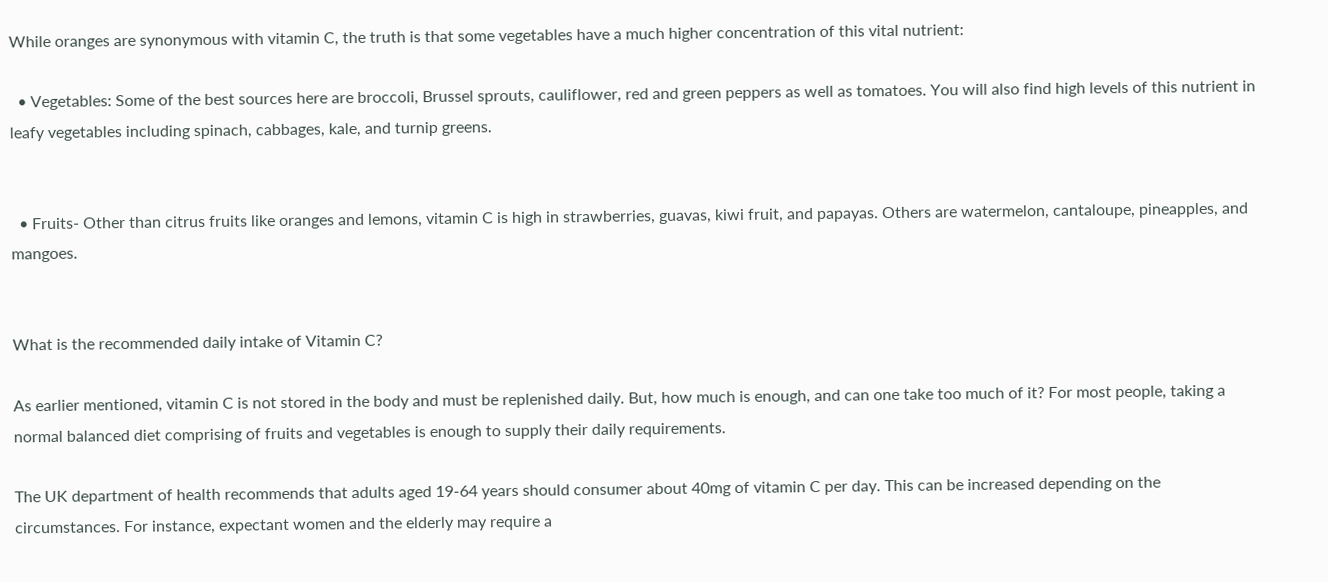While oranges are synonymous with vitamin C, the truth is that some vegetables have a much higher concentration of this vital nutrient:

  • Vegetables: Some of the best sources here are broccoli, Brussel sprouts, cauliflower, red and green peppers as well as tomatoes. You will also find high levels of this nutrient in leafy vegetables including spinach, cabbages, kale, and turnip greens.


  • Fruits- Other than citrus fruits like oranges and lemons, vitamin C is high in strawberries, guavas, kiwi fruit, and papayas. Others are watermelon, cantaloupe, pineapples, and mangoes.


What is the recommended daily intake of Vitamin C?

As earlier mentioned, vitamin C is not stored in the body and must be replenished daily. But, how much is enough, and can one take too much of it? For most people, taking a normal balanced diet comprising of fruits and vegetables is enough to supply their daily requirements.

The UK department of health recommends that adults aged 19-64 years should consumer about 40mg of vitamin C per day. This can be increased depending on the circumstances. For instance, expectant women and the elderly may require a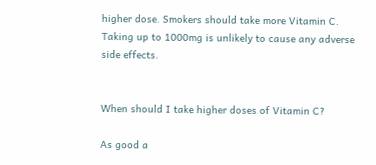higher dose. Smokers should take more Vitamin C. Taking up to 1000mg is unlikely to cause any adverse side effects.


When should I take higher doses of Vitamin C?

As good a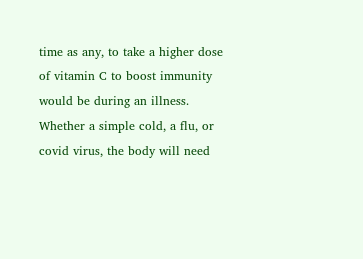time as any, to take a higher dose of vitamin C to boost immunity would be during an illness. Whether a simple cold, a flu, or covid virus, the body will need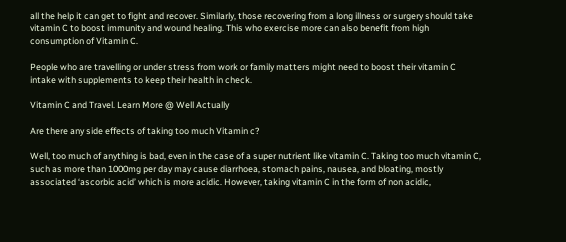all the help it can get to fight and recover. Similarly, those recovering from a long illness or surgery should take vitamin C to boost immunity and wound healing. This who exercise more can also benefit from high consumption of Vitamin C.

People who are travelling or under stress from work or family matters might need to boost their vitamin C intake with supplements to keep their health in check.

Vitamin C and Travel. Learn More @ Well Actually

Are there any side effects of taking too much Vitamin c?

Well, too much of anything is bad, even in the case of a super nutrient like vitamin C. Taking too much vitamin C, such as more than 1000mg per day may cause diarrhoea, stomach pains, nausea, and bloating, mostly associated ‘ascorbic acid’ which is more acidic. However, taking vitamin C in the form of non acidic,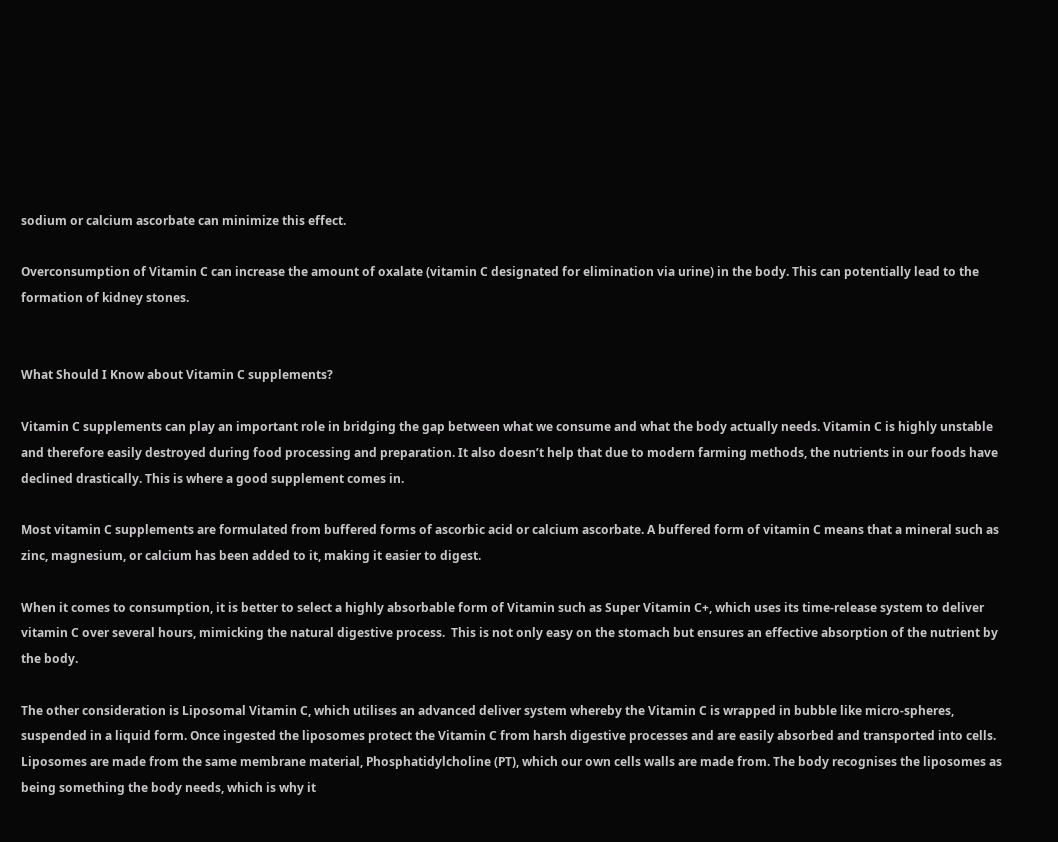sodium or calcium ascorbate can minimize this effect.

Overconsumption of Vitamin C can increase the amount of oxalate (vitamin C designated for elimination via urine) in the body. This can potentially lead to the formation of kidney stones.


What Should I Know about Vitamin C supplements?

Vitamin C supplements can play an important role in bridging the gap between what we consume and what the body actually needs. Vitamin C is highly unstable and therefore easily destroyed during food processing and preparation. It also doesn’t help that due to modern farming methods, the nutrients in our foods have declined drastically. This is where a good supplement comes in.

Most vitamin C supplements are formulated from buffered forms of ascorbic acid or calcium ascorbate. A buffered form of vitamin C means that a mineral such as zinc, magnesium, or calcium has been added to it, making it easier to digest.

When it comes to consumption, it is better to select a highly absorbable form of Vitamin such as Super Vitamin C+, which uses its time-release system to deliver vitamin C over several hours, mimicking the natural digestive process.  This is not only easy on the stomach but ensures an effective absorption of the nutrient by the body.

The other consideration is Liposomal Vitamin C, which utilises an advanced deliver system whereby the Vitamin C is wrapped in bubble like micro-spheres, suspended in a liquid form. Once ingested the liposomes protect the Vitamin C from harsh digestive processes and are easily absorbed and transported into cells. Liposomes are made from the same membrane material, Phosphatidylcholine (PT), which our own cells walls are made from. The body recognises the liposomes as being something the body needs, which is why it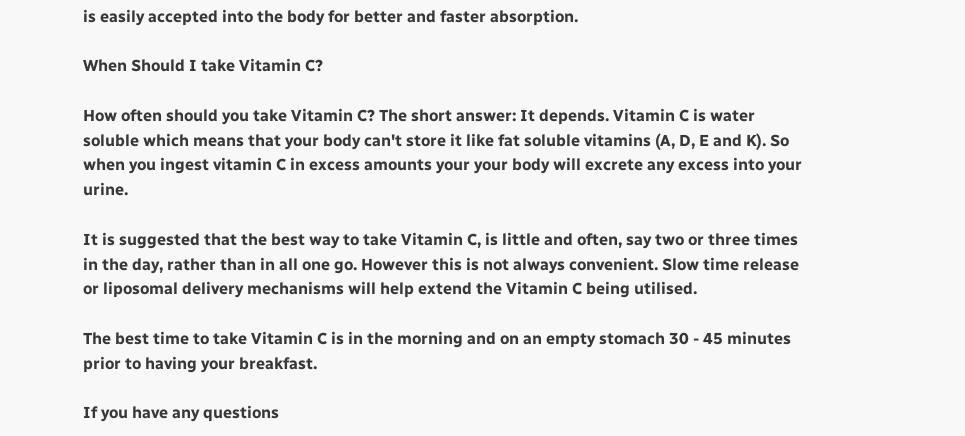is easily accepted into the body for better and faster absorption.

When Should I take Vitamin C?

How often should you take Vitamin C? The short answer: It depends. Vitamin C is water soluble which means that your body can't store it like fat soluble vitamins (A, D, E and K). So when you ingest vitamin C in excess amounts your your body will excrete any excess into your urine.

It is suggested that the best way to take Vitamin C, is little and often, say two or three times in the day, rather than in all one go. However this is not always convenient. Slow time release or liposomal delivery mechanisms will help extend the Vitamin C being utilised.

The best time to take Vitamin C is in the morning and on an empty stomach 30 - 45 minutes prior to having your breakfast.

If you have any questions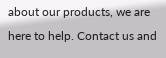about our products, we are here to help. Contact us and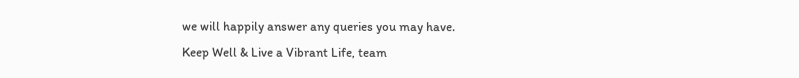we will happily answer any queries you may have.
Keep Well & Live a Vibrant Life, team